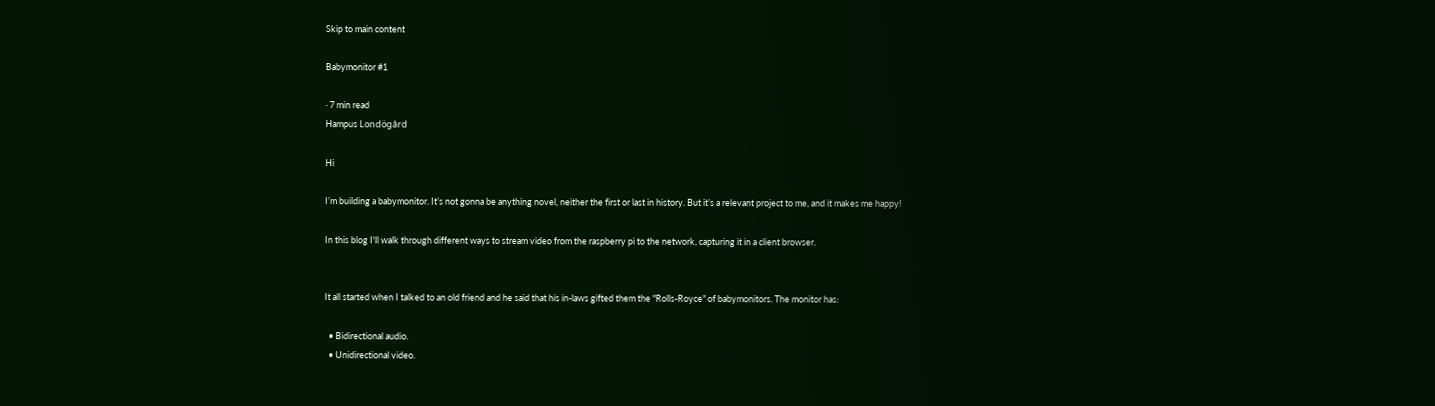Skip to main content

Babymonitor #1

· 7 min read
Hampus Londögård

Hi

I’m building a babymonitor. It’s not gonna be anything novel, neither the first or last in history. But it’s a relevant project to me, and it makes me happy!

In this blog I'll walk through different ways to stream video from the raspberry pi to the network, capturing it in a client browser.


It all started when I talked to an old friend and he said that his in-laws gifted them the "Rolls-Royce" of babymonitors. The monitor has:

  • Bidirectional audio.
  • Unidirectional video.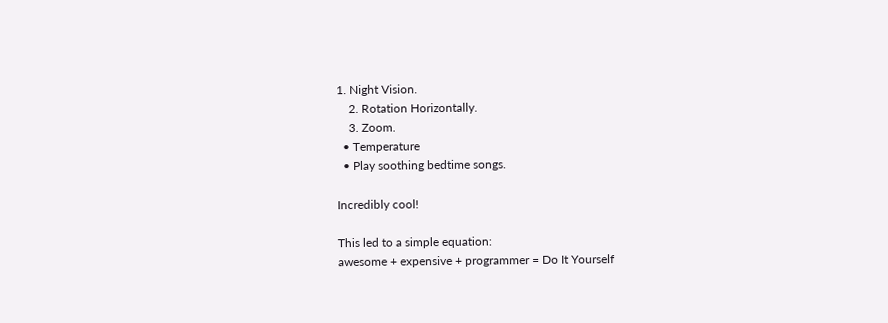1. Night Vision.
    2. Rotation Horizontally.
    3. Zoom.
  • Temperature
  • Play soothing bedtime songs.

Incredibly cool!

This led to a simple equation:
awesome + expensive + programmer = Do It Yourself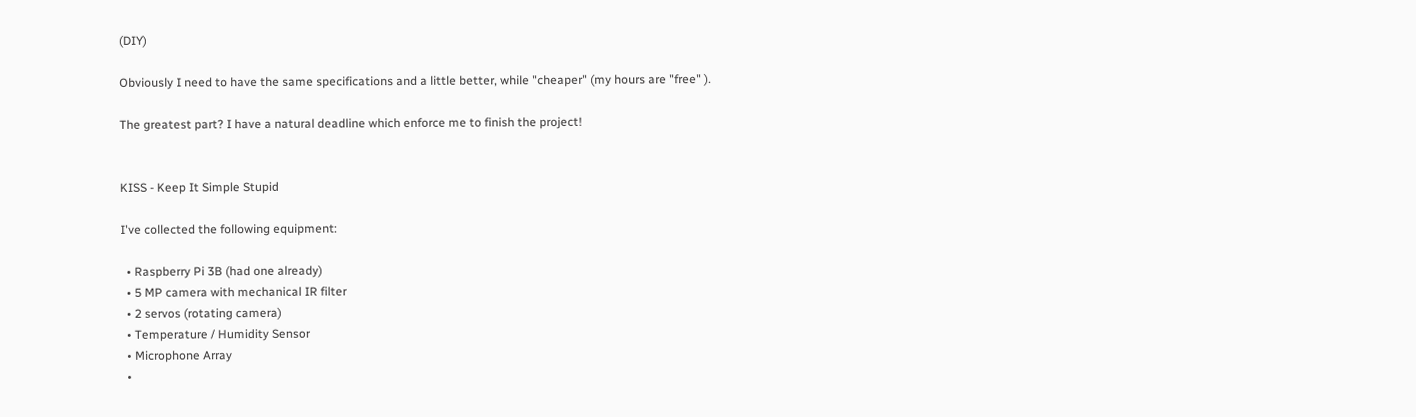(DIY)

Obviously I need to have the same specifications and a little better, while "cheaper" (my hours are "free" ).

The greatest part? I have a natural deadline which enforce me to finish the project!


KISS - Keep It Simple Stupid

I've collected the following equipment:

  • Raspberry Pi 3B (had one already)
  • 5 MP camera with mechanical IR filter
  • 2 servos (rotating camera)
  • Temperature / Humidity Sensor
  • Microphone Array
  •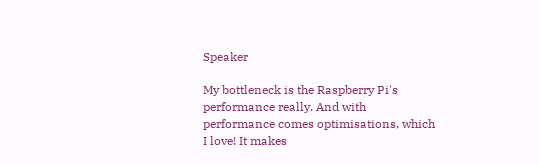Speaker

My bottleneck is the Raspberry Pi's performance really. And with performance comes optimisations, which I love! It makes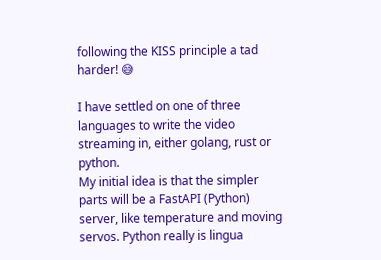following the KISS principle a tad harder! 😅

I have settled on one of three languages to write the video streaming in, either golang, rust or python.
My initial idea is that the simpler parts will be a FastAPI (Python) server, like temperature and moving servos. Python really is lingua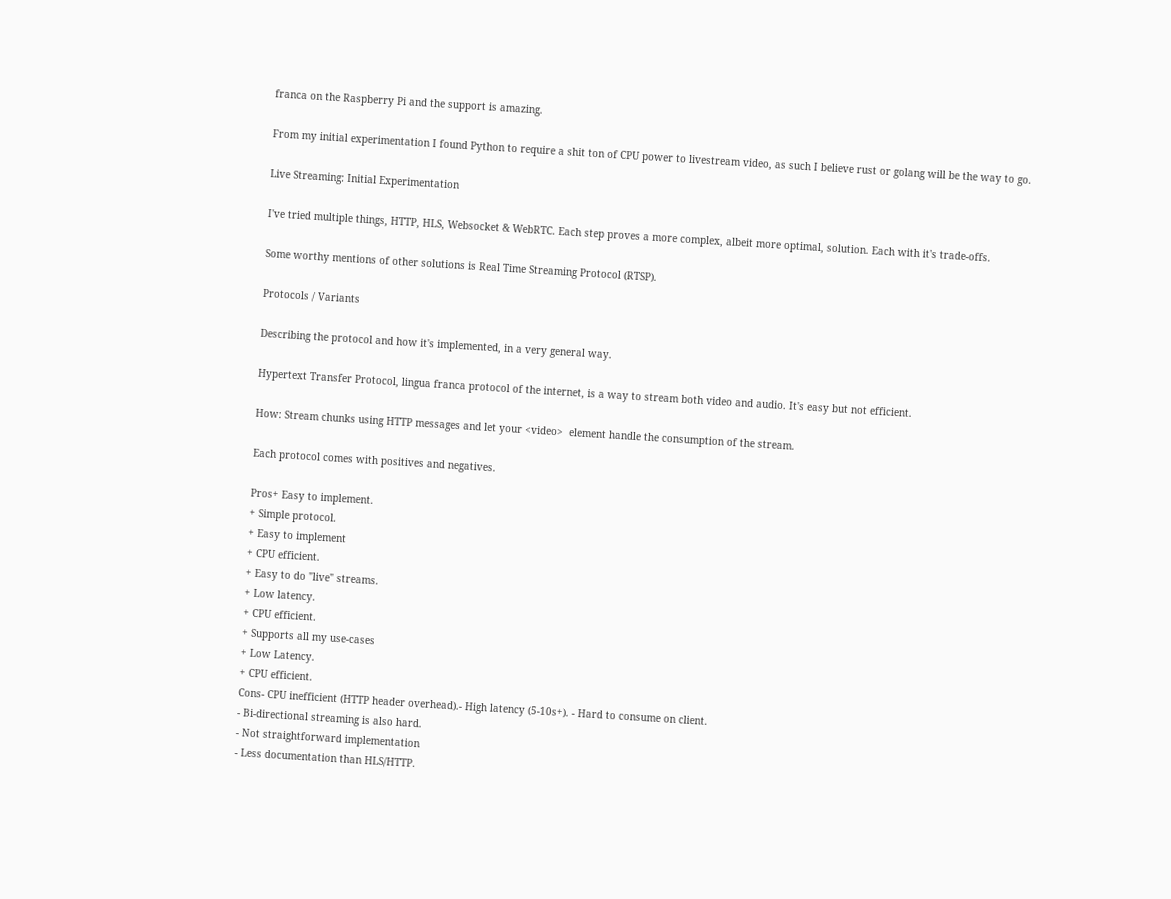franca on the Raspberry Pi and the support is amazing.

From my initial experimentation I found Python to require a shit ton of CPU power to livestream video, as such I believe rust or golang will be the way to go.

Live Streaming: Initial Experimentation

I've tried multiple things, HTTP, HLS, Websocket & WebRTC. Each step proves a more complex, albeit more optimal, solution. Each with it's trade-offs.

Some worthy mentions of other solutions is Real Time Streaming Protocol (RTSP).

Protocols / Variants

Describing the protocol and how it's implemented, in a very general way.

Hypertext Transfer Protocol, lingua franca protocol of the internet, is a way to stream both video and audio. It's easy but not efficient.

How: Stream chunks using HTTP messages and let your <video>  element handle the consumption of the stream.

Each protocol comes with positives and negatives.

Pros+ Easy to implement.
+ Simple protocol.
+ Easy to implement
+ CPU efficient.
+ Easy to do "live" streams.
+ Low latency.
+ CPU efficient.
+ Supports all my use-cases
+ Low Latency.
+ CPU efficient.
Cons- CPU inefficient (HTTP header overhead).- High latency (5-10s+). - Hard to consume on client.
- Bi-directional streaming is also hard.
- Not straightforward implementation
- Less documentation than HLS/HTTP.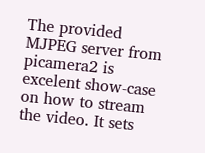The provided MJPEG server from picamera2 is excelent show-case on how to stream the video. It sets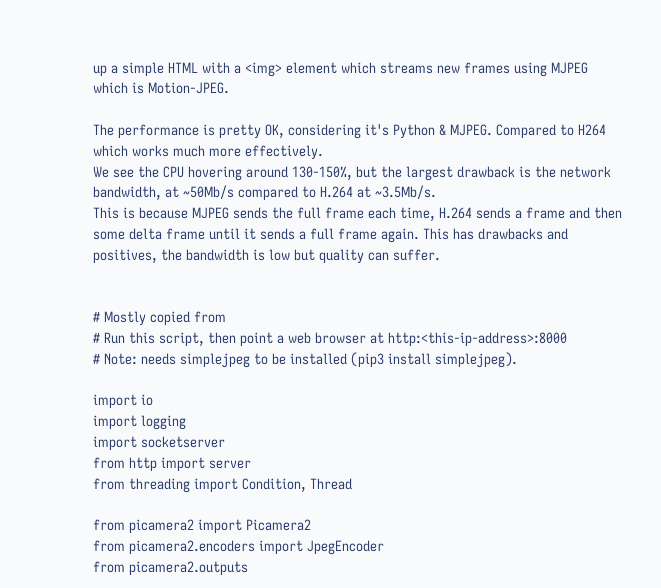up a simple HTML with a <img> element which streams new frames using MJPEG  which is Motion-JPEG.

The performance is pretty OK, considering it's Python & MJPEG. Compared to H264 which works much more effectively.
We see the CPU hovering around 130-150%, but the largest drawback is the network bandwidth, at ~50Mb/s compared to H.264 at ~3.5Mb/s.
This is because MJPEG sends the full frame each time, H.264 sends a frame and then some delta frame until it sends a full frame again. This has drawbacks and positives, the bandwidth is low but quality can suffer.


# Mostly copied from
# Run this script, then point a web browser at http:<this-ip-address>:8000
# Note: needs simplejpeg to be installed (pip3 install simplejpeg).

import io
import logging
import socketserver
from http import server
from threading import Condition, Thread

from picamera2 import Picamera2
from picamera2.encoders import JpegEncoder
from picamera2.outputs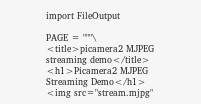import FileOutput

PAGE = """\
<title>picamera2 MJPEG streaming demo</title>
<h1>Picamera2 MJPEG Streaming Demo</h1>
<img src="stream.mjpg"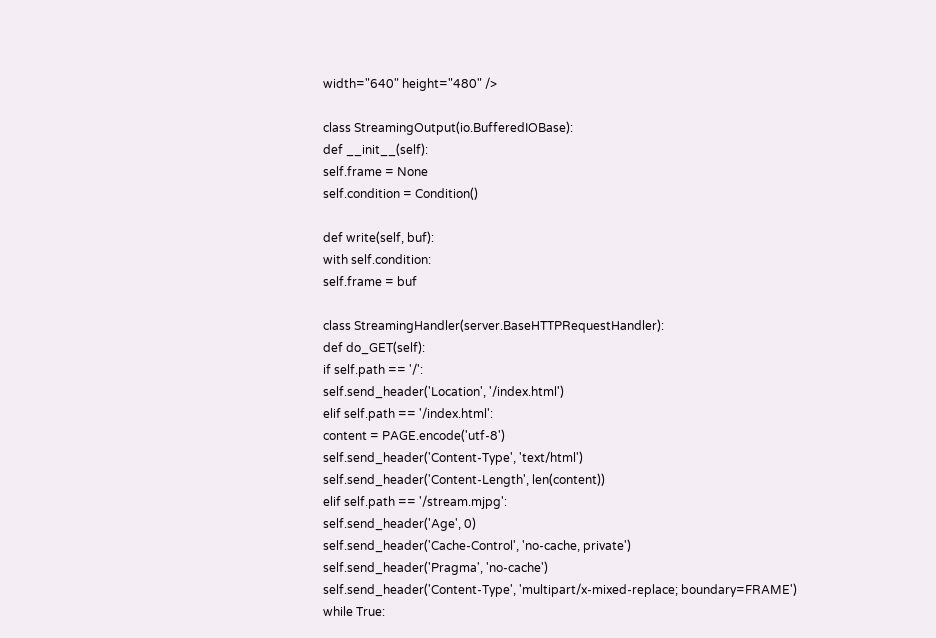width="640" height="480" />

class StreamingOutput(io.BufferedIOBase):
def __init__(self):
self.frame = None
self.condition = Condition()

def write(self, buf):
with self.condition:
self.frame = buf

class StreamingHandler(server.BaseHTTPRequestHandler):
def do_GET(self):
if self.path == '/':
self.send_header('Location', '/index.html')
elif self.path == '/index.html':
content = PAGE.encode('utf-8')
self.send_header('Content-Type', 'text/html')
self.send_header('Content-Length', len(content))
elif self.path == '/stream.mjpg':
self.send_header('Age', 0)
self.send_header('Cache-Control', 'no-cache, private')
self.send_header('Pragma', 'no-cache')
self.send_header('Content-Type', 'multipart/x-mixed-replace; boundary=FRAME')
while True: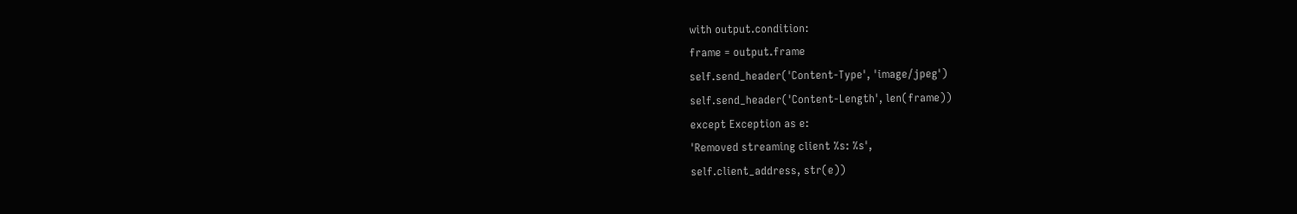with output.condition:
frame = output.frame
self.send_header('Content-Type', 'image/jpeg')
self.send_header('Content-Length', len(frame))
except Exception as e:
'Removed streaming client %s: %s',
self.client_address, str(e))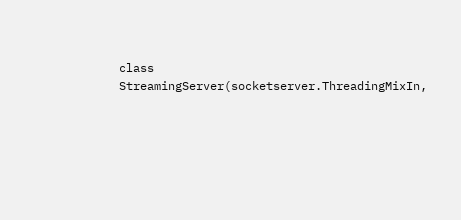class StreamingServer(socketserver.ThreadingMixIn,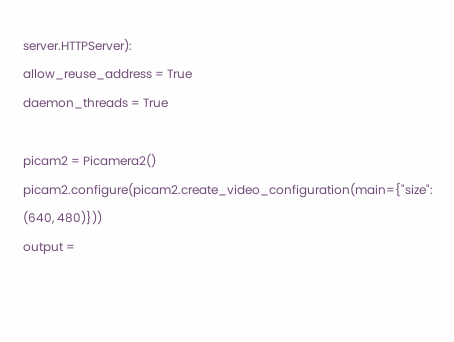server.HTTPServer):
allow_reuse_address = True
daemon_threads = True

picam2 = Picamera2()
picam2.configure(picam2.create_video_configuration(main={"size": (640, 480)}))
output =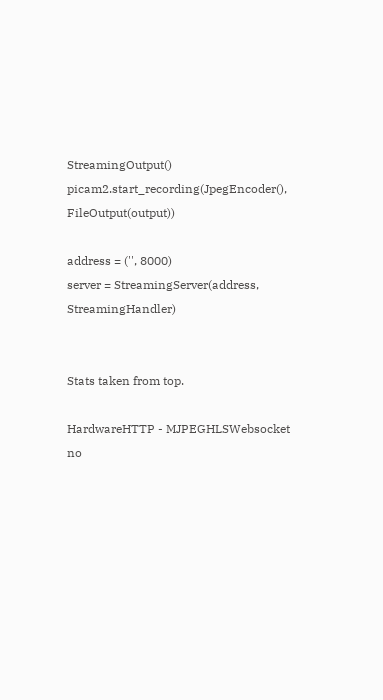StreamingOutput()
picam2.start_recording(JpegEncoder(), FileOutput(output))

address = ('', 8000)
server = StreamingServer(address, StreamingHandler)


Stats taken from top.

HardwareHTTP - MJPEGHLSWebsocket no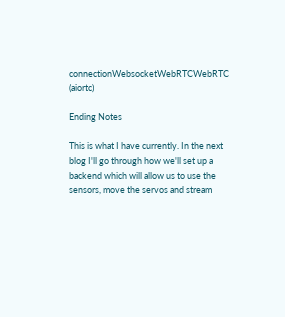connectionWebsocketWebRTCWebRTC (aiortc)

Ending Notes

This is what I have currently. In the next blog I'll go through how we'll set up a backend which will allow us to use the sensors, move the servos and stream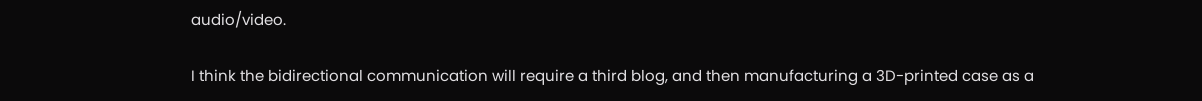audio/video.

I think the bidirectional communication will require a third blog, and then manufacturing a 3D-printed case as a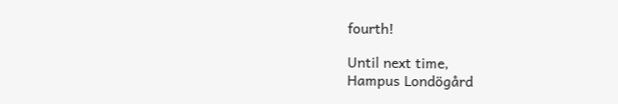fourth!

Until next time,
Hampus Londögård